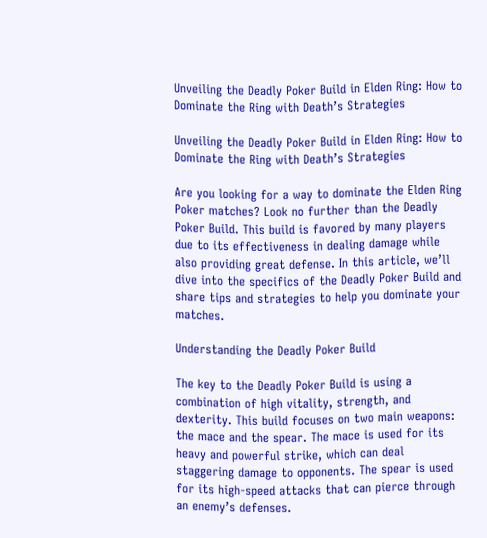Unveiling the Deadly Poker Build in Elden Ring: How to Dominate the Ring with Death’s Strategies

Unveiling the Deadly Poker Build in Elden Ring: How to Dominate the Ring with Death’s Strategies

Are you looking for a way to dominate the Elden Ring Poker matches? Look no further than the Deadly Poker Build. This build is favored by many players due to its effectiveness in dealing damage while also providing great defense. In this article, we’ll dive into the specifics of the Deadly Poker Build and share tips and strategies to help you dominate your matches.

Understanding the Deadly Poker Build

The key to the Deadly Poker Build is using a combination of high vitality, strength, and dexterity. This build focuses on two main weapons: the mace and the spear. The mace is used for its heavy and powerful strike, which can deal staggering damage to opponents. The spear is used for its high-speed attacks that can pierce through an enemy’s defenses.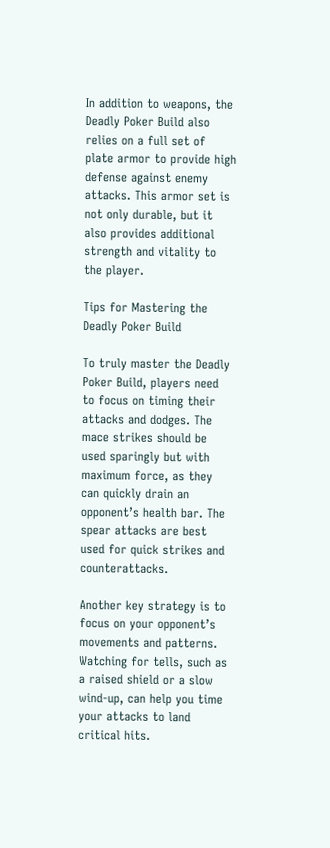In addition to weapons, the Deadly Poker Build also relies on a full set of plate armor to provide high defense against enemy attacks. This armor set is not only durable, but it also provides additional strength and vitality to the player.

Tips for Mastering the Deadly Poker Build

To truly master the Deadly Poker Build, players need to focus on timing their attacks and dodges. The mace strikes should be used sparingly but with maximum force, as they can quickly drain an opponent’s health bar. The spear attacks are best used for quick strikes and counterattacks.

Another key strategy is to focus on your opponent’s movements and patterns. Watching for tells, such as a raised shield or a slow wind-up, can help you time your attacks to land critical hits.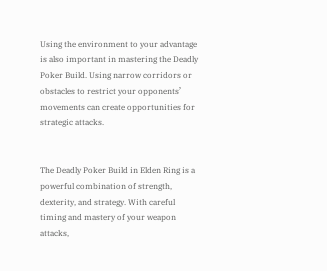Using the environment to your advantage is also important in mastering the Deadly Poker Build. Using narrow corridors or obstacles to restrict your opponents’ movements can create opportunities for strategic attacks.


The Deadly Poker Build in Elden Ring is a powerful combination of strength, dexterity, and strategy. With careful timing and mastery of your weapon attacks,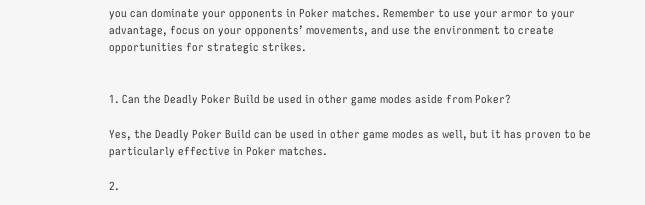you can dominate your opponents in Poker matches. Remember to use your armor to your advantage, focus on your opponents’ movements, and use the environment to create opportunities for strategic strikes.


1. Can the Deadly Poker Build be used in other game modes aside from Poker?

Yes, the Deadly Poker Build can be used in other game modes as well, but it has proven to be particularly effective in Poker matches.

2.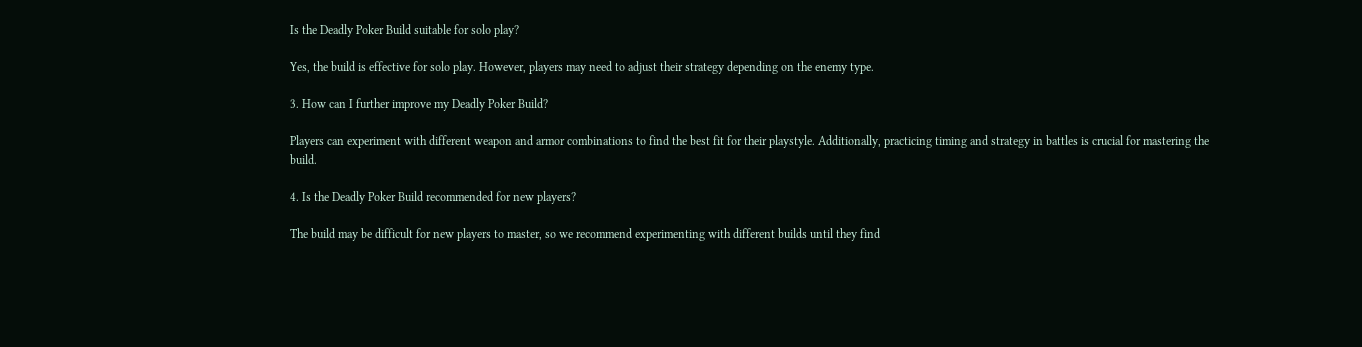Is the Deadly Poker Build suitable for solo play?

Yes, the build is effective for solo play. However, players may need to adjust their strategy depending on the enemy type.

3. How can I further improve my Deadly Poker Build?

Players can experiment with different weapon and armor combinations to find the best fit for their playstyle. Additionally, practicing timing and strategy in battles is crucial for mastering the build.

4. Is the Deadly Poker Build recommended for new players?

The build may be difficult for new players to master, so we recommend experimenting with different builds until they find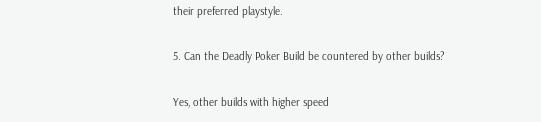their preferred playstyle.

5. Can the Deadly Poker Build be countered by other builds?

Yes, other builds with higher speed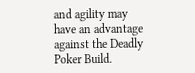and agility may have an advantage against the Deadly Poker Build.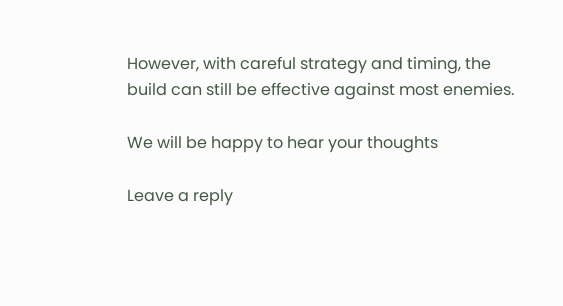However, with careful strategy and timing, the build can still be effective against most enemies.

We will be happy to hear your thoughts

Leave a reply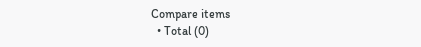Compare items
  • Total (0)